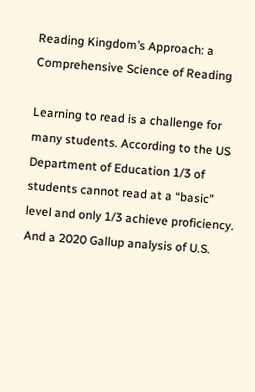Reading Kingdom’s Approach: a Comprehensive Science of Reading

Learning to read is a challenge for many students. According to the US Department of Education 1/3 of students cannot read at a “basic” level and only 1/3 achieve proficiency. And a 2020 Gallup analysis of U.S.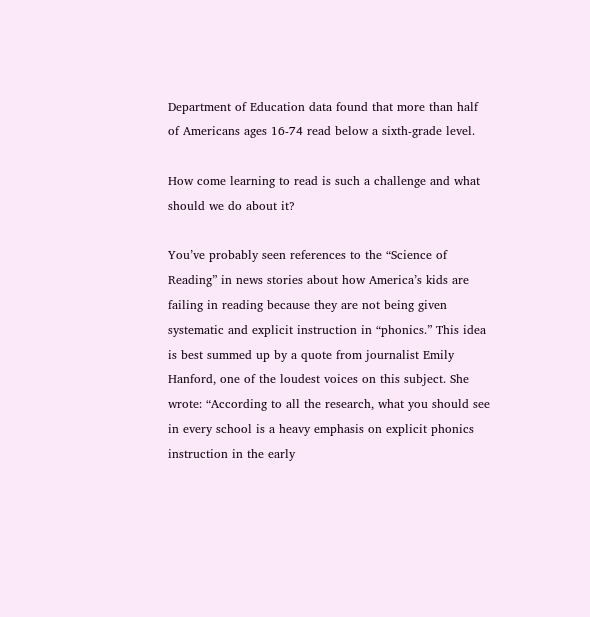Department of Education data found that more than half of Americans ages 16-74 read below a sixth-grade level.

How come learning to read is such a challenge and what should we do about it?

You’ve probably seen references to the “Science of Reading” in news stories about how America’s kids are failing in reading because they are not being given systematic and explicit instruction in “phonics.” This idea is best summed up by a quote from journalist Emily Hanford, one of the loudest voices on this subject. She wrote: “According to all the research, what you should see in every school is a heavy emphasis on explicit phonics instruction in the early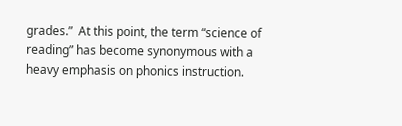grades.”  At this point, the term “science of reading” has become synonymous with a heavy emphasis on phonics instruction.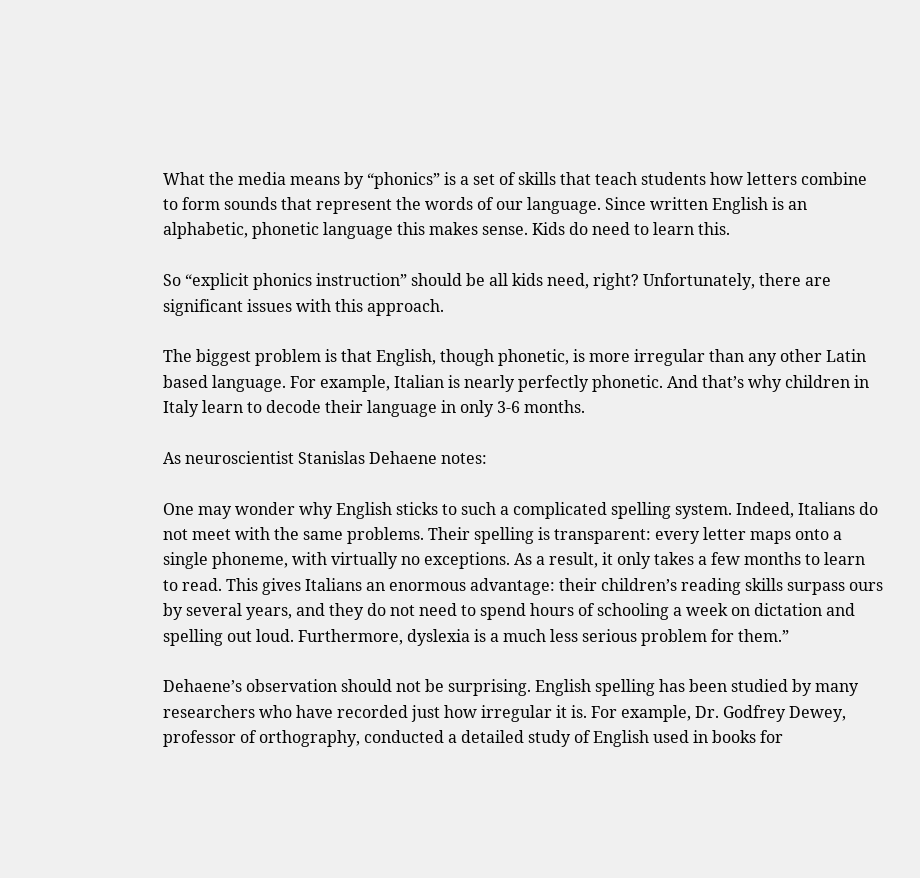What the media means by “phonics” is a set of skills that teach students how letters combine to form sounds that represent the words of our language. Since written English is an alphabetic, phonetic language this makes sense. Kids do need to learn this.

So “explicit phonics instruction” should be all kids need, right? Unfortunately, there are significant issues with this approach.

The biggest problem is that English, though phonetic, is more irregular than any other Latin based language. For example, Italian is nearly perfectly phonetic. And that’s why children in Italy learn to decode their language in only 3-6 months.

As neuroscientist Stanislas Dehaene notes:

One may wonder why English sticks to such a complicated spelling system. Indeed, Italians do not meet with the same problems. Their spelling is transparent: every letter maps onto a single phoneme, with virtually no exceptions. As a result, it only takes a few months to learn to read. This gives Italians an enormous advantage: their children’s reading skills surpass ours by several years, and they do not need to spend hours of schooling a week on dictation and spelling out loud. Furthermore, dyslexia is a much less serious problem for them.”

Dehaene’s observation should not be surprising. English spelling has been studied by many researchers who have recorded just how irregular it is. For example, Dr. Godfrey Dewey, professor of orthography, conducted a detailed study of English used in books for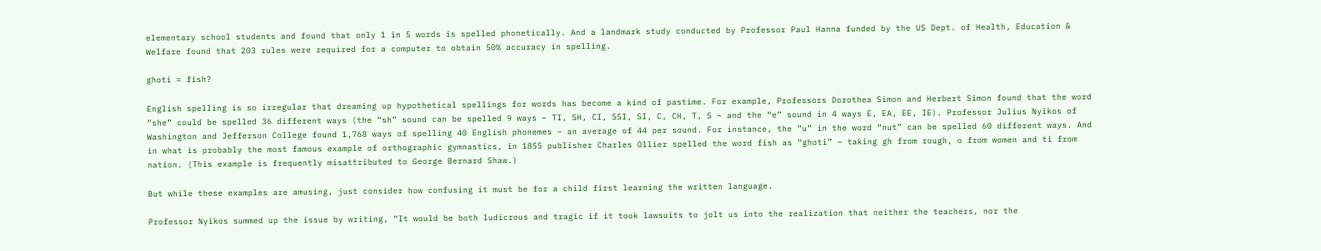elementary school students and found that only 1 in 5 words is spelled phonetically. And a landmark study conducted by Professor Paul Hanna funded by the US Dept. of Health, Education & Welfare found that 203 rules were required for a computer to obtain 50% accuracy in spelling.

ghoti = fish?

English spelling is so irregular that dreaming up hypothetical spellings for words has become a kind of pastime. For example, Professors Dorothea Simon and Herbert Simon found that the word “she” could be spelled 36 different ways (the “sh” sound can be spelled 9 ways – TI, SH, CI, SSI, SI, C, CH, T, S – and the “e” sound in 4 ways E, EA, EE, IE). Professor Julius Nyikos of Washington and Jefferson College found 1,768 ways of spelling 40 English phonemes – an average of 44 per sound. For instance, the “u” in the word “nut” can be spelled 60 different ways. And in what is probably the most famous example of orthographic gymnastics, in 1855 publisher Charles Ollier spelled the word fish as “ghoti” – taking gh from rough, o from women and ti from nation. (This example is frequently misattributed to George Bernard Shaw.)

But while these examples are amusing, just consider how confusing it must be for a child first learning the written language.

Professor Nyikos summed up the issue by writing, “It would be both ludicrous and tragic if it took lawsuits to jolt us into the realization that neither the teachers, nor the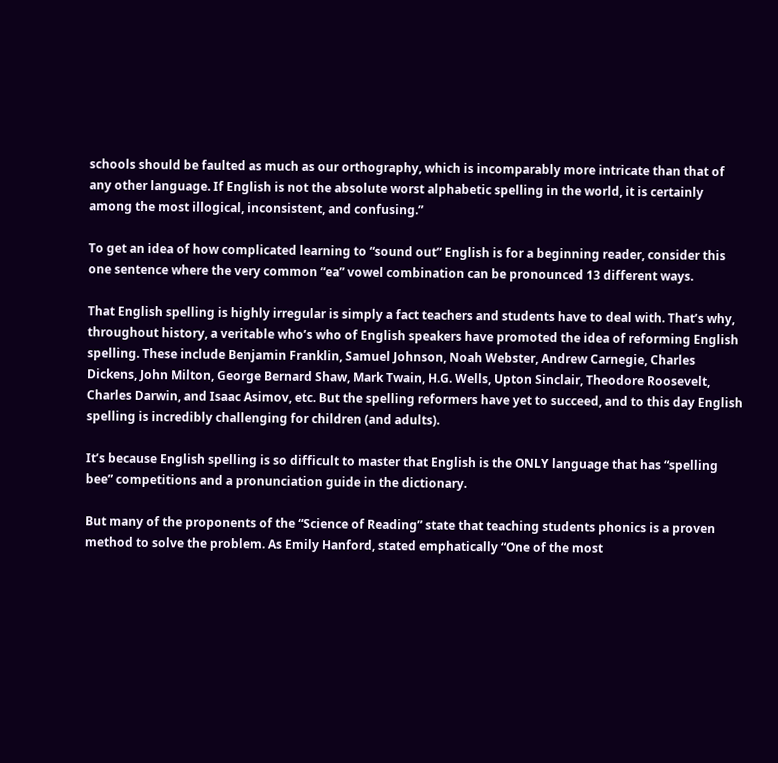schools should be faulted as much as our orthography, which is incomparably more intricate than that of any other language. If English is not the absolute worst alphabetic spelling in the world, it is certainly among the most illogical, inconsistent, and confusing.”

To get an idea of how complicated learning to “sound out” English is for a beginning reader, consider this one sentence where the very common “ea” vowel combination can be pronounced 13 different ways.

That English spelling is highly irregular is simply a fact teachers and students have to deal with. That’s why, throughout history, a veritable who’s who of English speakers have promoted the idea of reforming English spelling. These include Benjamin Franklin, Samuel Johnson, Noah Webster, Andrew Carnegie, Charles Dickens, John Milton, George Bernard Shaw, Mark Twain, H.G. Wells, Upton Sinclair, Theodore Roosevelt, Charles Darwin, and Isaac Asimov, etc. But the spelling reformers have yet to succeed, and to this day English spelling is incredibly challenging for children (and adults).

It’s because English spelling is so difficult to master that English is the ONLY language that has “spelling bee” competitions and a pronunciation guide in the dictionary.

But many of the proponents of the “Science of Reading” state that teaching students phonics is a proven method to solve the problem. As Emily Hanford, stated emphatically “One of the most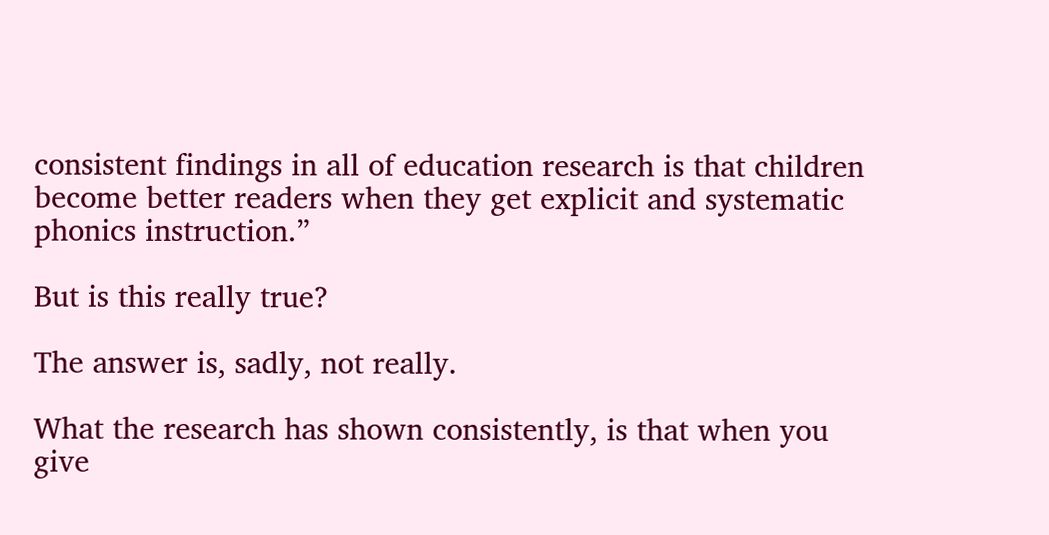consistent findings in all of education research is that children become better readers when they get explicit and systematic phonics instruction.”

But is this really true?

The answer is, sadly, not really.

What the research has shown consistently, is that when you give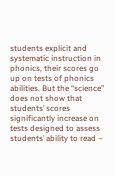students explicit and systematic instruction in phonics, their scores go up on tests of phonics abilities. But the “science” does not show that students’ scores significantly increase on tests designed to assess students’ ability to read –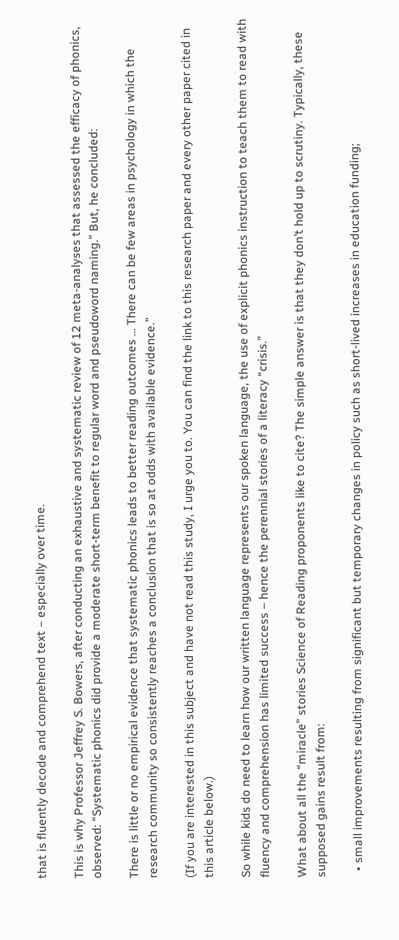that is fluently decode and comprehend text – especially over time.

This is why Professor Jeffrey S. Bowers, after conducting an exhaustive and systematic review of 12 meta-analyses that assessed the efficacy of phonics, observed: “Systematic phonics did provide a moderate short-term benefit to regular word and pseudoword naming.” But, he concluded:

There is little or no empirical evidence that systematic phonics leads to better reading outcomes … There can be few areas in psychology in which the research community so consistently reaches a conclusion that is so at odds with available evidence.”

(If you are interested in this subject and have not read this study, I urge you to. You can find the link to this research paper and every other paper cited in this article below.)

So while kids do need to learn how our written language represents our spoken language, the use of explicit phonics instruction to teach them to read with fluency and comprehension has limited success – hence the perennial stories of a literacy “crisis.”

What about all the “miracle” stories Science of Reading proponents like to cite? The simple answer is that they don’t hold up to scrutiny. Typically, these supposed gains result from:

  • small improvements resulting from significant but temporary changes in policy such as short-lived increases in education funding;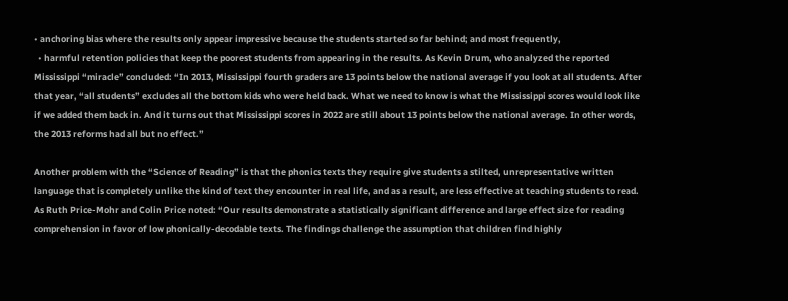• anchoring bias where the results only appear impressive because the students started so far behind; and most frequently,
  • harmful retention policies that keep the poorest students from appearing in the results. As Kevin Drum, who analyzed the reported Mississippi “miracle” concluded: “In 2013, Mississippi fourth graders are 13 points below the national average if you look at all students. After that year, “all students” excludes all the bottom kids who were held back. What we need to know is what the Mississippi scores would look like if we added them back in. And it turns out that Mississippi scores in 2022 are still about 13 points below the national average. In other words, the 2013 reforms had all but no effect.”

Another problem with the “Science of Reading” is that the phonics texts they require give students a stilted, unrepresentative written language that is completely unlike the kind of text they encounter in real life, and as a result, are less effective at teaching students to read. As Ruth Price-Mohr and Colin Price noted: “Our results demonstrate a statistically significant difference and large effect size for reading comprehension in favor of low phonically-decodable texts. The findings challenge the assumption that children find highly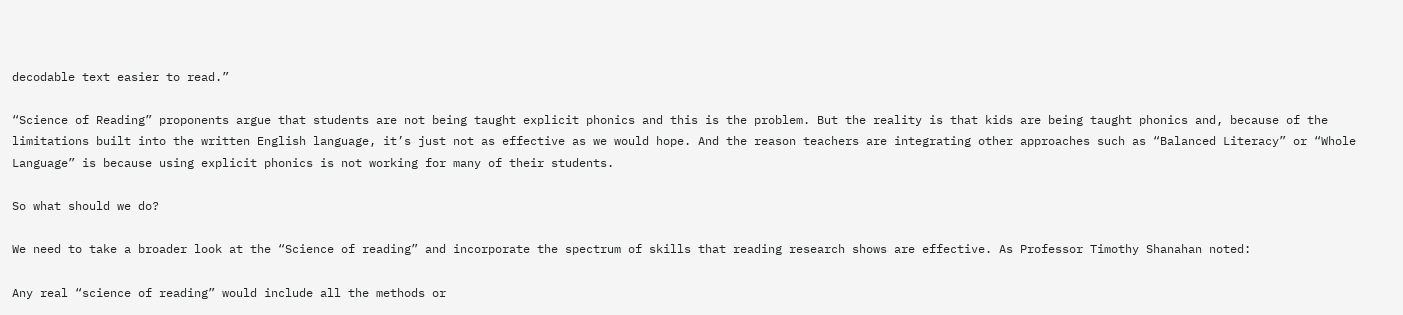decodable text easier to read.”

“Science of Reading” proponents argue that students are not being taught explicit phonics and this is the problem. But the reality is that kids are being taught phonics and, because of the limitations built into the written English language, it’s just not as effective as we would hope. And the reason teachers are integrating other approaches such as “Balanced Literacy” or “Whole Language” is because using explicit phonics is not working for many of their students.

So what should we do?

We need to take a broader look at the “Science of reading” and incorporate the spectrum of skills that reading research shows are effective. As Professor Timothy Shanahan noted:

Any real “science of reading” would include all the methods or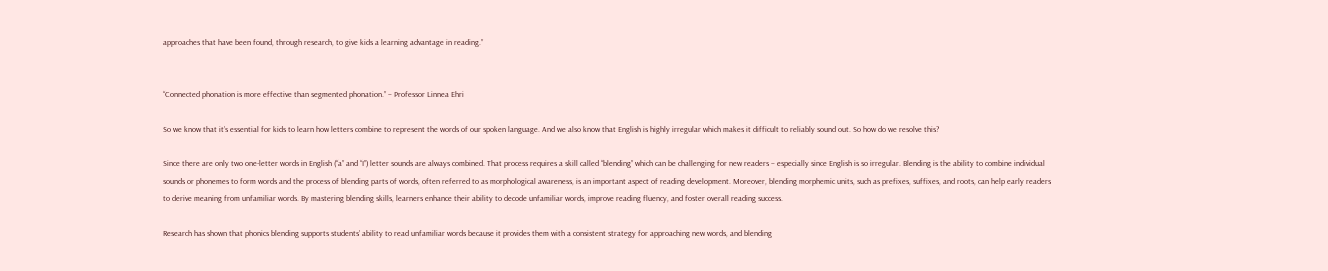approaches that have been found, through research, to give kids a learning advantage in reading.”


“Connected phonation is more effective than segmented phonation.” – Professor Linnea Ehri

So we know that it’s essential for kids to learn how letters combine to represent the words of our spoken language. And we also know that English is highly irregular which makes it difficult to reliably sound out. So how do we resolve this?

Since there are only two one-letter words in English (“a” and “I”) letter sounds are always combined. That process requires a skill called “blending” which can be challenging for new readers – especially since English is so irregular. Blending is the ability to combine individual sounds or phonemes to form words and the process of blending parts of words, often referred to as morphological awareness, is an important aspect of reading development. Moreover, blending morphemic units, such as prefixes, suffixes, and roots, can help early readers to derive meaning from unfamiliar words. By mastering blending skills, learners enhance their ability to decode unfamiliar words, improve reading fluency, and foster overall reading success.

Research has shown that phonics blending supports students’ ability to read unfamiliar words because it provides them with a consistent strategy for approaching new words, and blending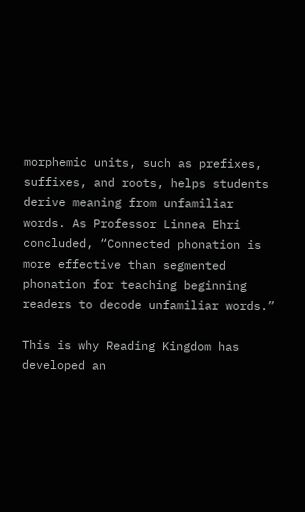morphemic units, such as prefixes, suffixes, and roots, helps students derive meaning from unfamiliar words. As Professor Linnea Ehri concluded, “Connected phonation is more effective than segmented phonation for teaching beginning readers to decode unfamiliar words.”

This is why Reading Kingdom has developed an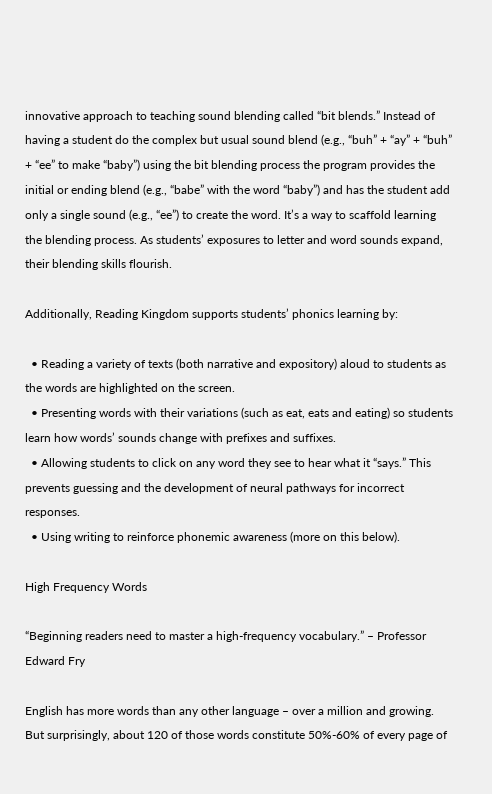innovative approach to teaching sound blending called “bit blends.” Instead of having a student do the complex but usual sound blend (e.g., “buh” + “ay” + “buh” + “ee” to make “baby”) using the bit blending process the program provides the initial or ending blend (e.g., “babe” with the word “baby”) and has the student add only a single sound (e.g., “ee”) to create the word. It’s a way to scaffold learning the blending process. As students’ exposures to letter and word sounds expand, their blending skills flourish.

Additionally, Reading Kingdom supports students’ phonics learning by:

  • Reading a variety of texts (both narrative and expository) aloud to students as the words are highlighted on the screen.
  • Presenting words with their variations (such as eat, eats and eating) so students learn how words’ sounds change with prefixes and suffixes.
  • Allowing students to click on any word they see to hear what it “says.” This prevents guessing and the development of neural pathways for incorrect responses.
  • Using writing to reinforce phonemic awareness (more on this below).

High Frequency Words

“Beginning readers need to master a high-frequency vocabulary.” – Professor Edward Fry

English has more words than any other language – over a million and growing. But surprisingly, about 120 of those words constitute 50%-60% of every page of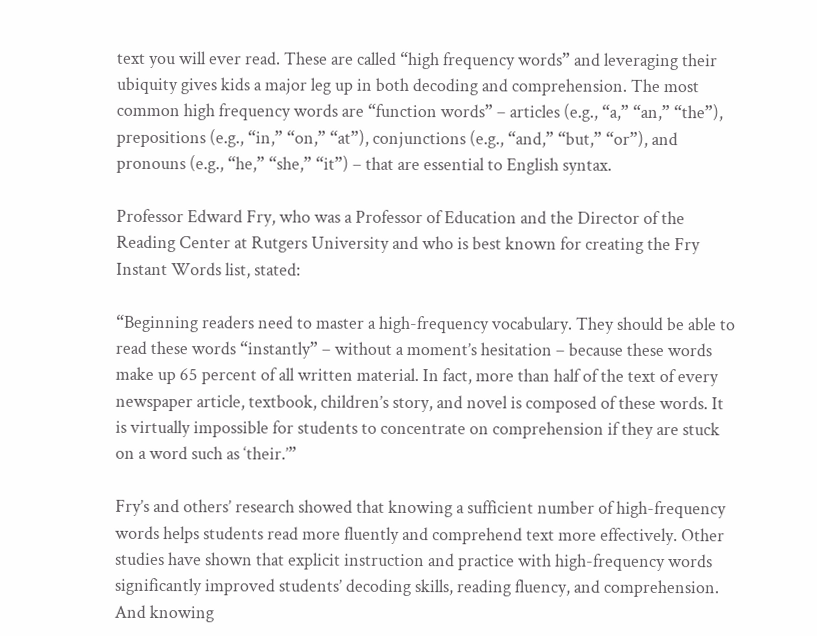text you will ever read. These are called “high frequency words” and leveraging their ubiquity gives kids a major leg up in both decoding and comprehension. The most common high frequency words are “function words” – articles (e.g., “a,” “an,” “the”), prepositions (e.g., “in,” “on,” “at”), conjunctions (e.g., “and,” “but,” “or”), and pronouns (e.g., “he,” “she,” “it”) – that are essential to English syntax.

Professor Edward Fry, who was a Professor of Education and the Director of the Reading Center at Rutgers University and who is best known for creating the Fry Instant Words list, stated:

“Beginning readers need to master a high-frequency vocabulary. They should be able to read these words “instantly” – without a moment’s hesitation – because these words make up 65 percent of all written material. In fact, more than half of the text of every newspaper article, textbook, children’s story, and novel is composed of these words. It is virtually impossible for students to concentrate on comprehension if they are stuck on a word such as ‘their.’”

Fry’s and others’ research showed that knowing a sufficient number of high-frequency words helps students read more fluently and comprehend text more effectively. Other studies have shown that explicit instruction and practice with high-frequency words significantly improved students’ decoding skills, reading fluency, and comprehension. And knowing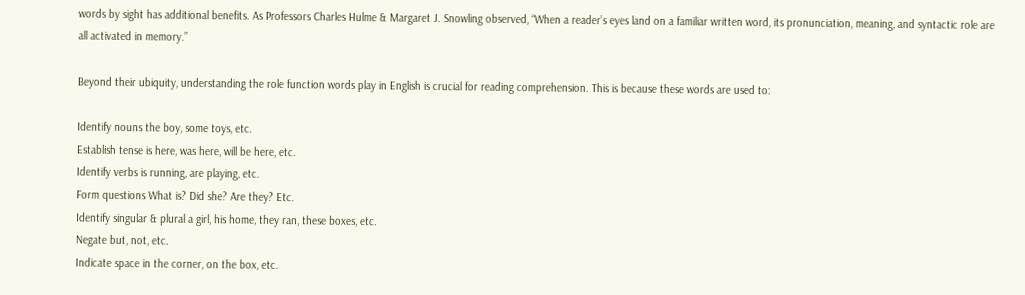words by sight has additional benefits. As Professors Charles Hulme & Margaret J. Snowling observed, “When a reader’s eyes land on a familiar written word, its pronunciation, meaning, and syntactic role are all activated in memory.”

Beyond their ubiquity, understanding the role function words play in English is crucial for reading comprehension. This is because these words are used to:

Identify nouns the boy, some toys, etc.
Establish tense is here, was here, will be here, etc.
Identify verbs is running, are playing, etc.
Form questions What is? Did she? Are they? Etc.
Identify singular & plural a girl, his home, they ran, these boxes, etc.
Negate but, not, etc.
Indicate space in the corner, on the box, etc.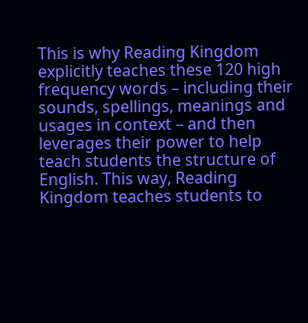This is why Reading Kingdom explicitly teaches these 120 high frequency words – including their sounds, spellings, meanings and usages in context – and then leverages their power to help teach students the structure of English. This way, Reading Kingdom teaches students to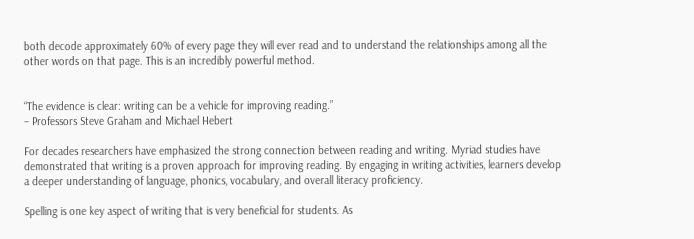both decode approximately 60% of every page they will ever read and to understand the relationships among all the other words on that page. This is an incredibly powerful method.


“The evidence is clear: writing can be a vehicle for improving reading.”
– Professors Steve Graham and Michael Hebert

For decades researchers have emphasized the strong connection between reading and writing. Myriad studies have demonstrated that writing is a proven approach for improving reading. By engaging in writing activities, learners develop a deeper understanding of language, phonics, vocabulary, and overall literacy proficiency.

Spelling is one key aspect of writing that is very beneficial for students. As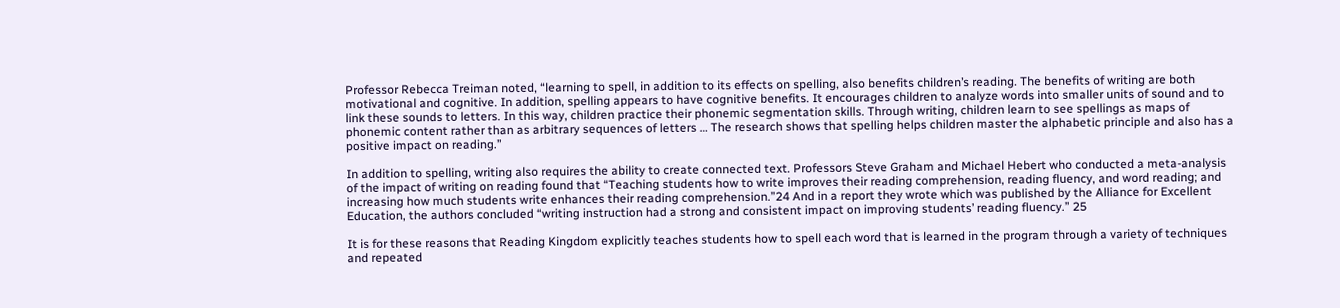Professor Rebecca Treiman noted, “learning to spell, in addition to its effects on spelling, also benefits children’s reading. The benefits of writing are both motivational and cognitive. In addition, spelling appears to have cognitive benefits. It encourages children to analyze words into smaller units of sound and to link these sounds to letters. In this way, children practice their phonemic segmentation skills. Through writing, children learn to see spellings as maps of phonemic content rather than as arbitrary sequences of letters … The research shows that spelling helps children master the alphabetic principle and also has a positive impact on reading.”

In addition to spelling, writing also requires the ability to create connected text. Professors Steve Graham and Michael Hebert who conducted a meta-analysis of the impact of writing on reading found that “Teaching students how to write improves their reading comprehension, reading fluency, and word reading; and increasing how much students write enhances their reading comprehension.”24 And in a report they wrote which was published by the Alliance for Excellent Education, the authors concluded “writing instruction had a strong and consistent impact on improving students’ reading fluency.” 25

It is for these reasons that Reading Kingdom explicitly teaches students how to spell each word that is learned in the program through a variety of techniques and repeated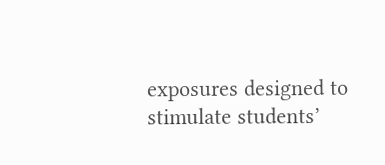exposures designed to stimulate students’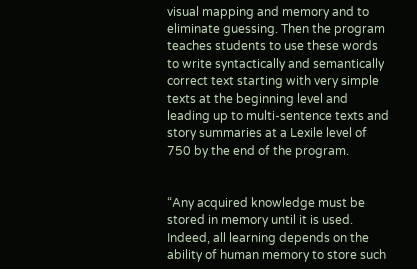visual mapping and memory and to eliminate guessing. Then the program teaches students to use these words to write syntactically and semantically correct text starting with very simple texts at the beginning level and leading up to multi-sentence texts and story summaries at a Lexile level of 750 by the end of the program.


“Any acquired knowledge must be stored in memory until it is used. Indeed, all learning depends on the ability of human memory to store such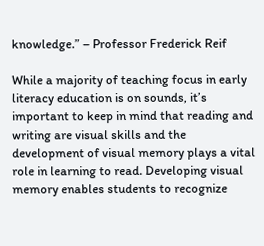knowledge.” – Professor Frederick Reif

While a majority of teaching focus in early literacy education is on sounds, it’s important to keep in mind that reading and writing are visual skills and the development of visual memory plays a vital role in learning to read. Developing visual memory enables students to recognize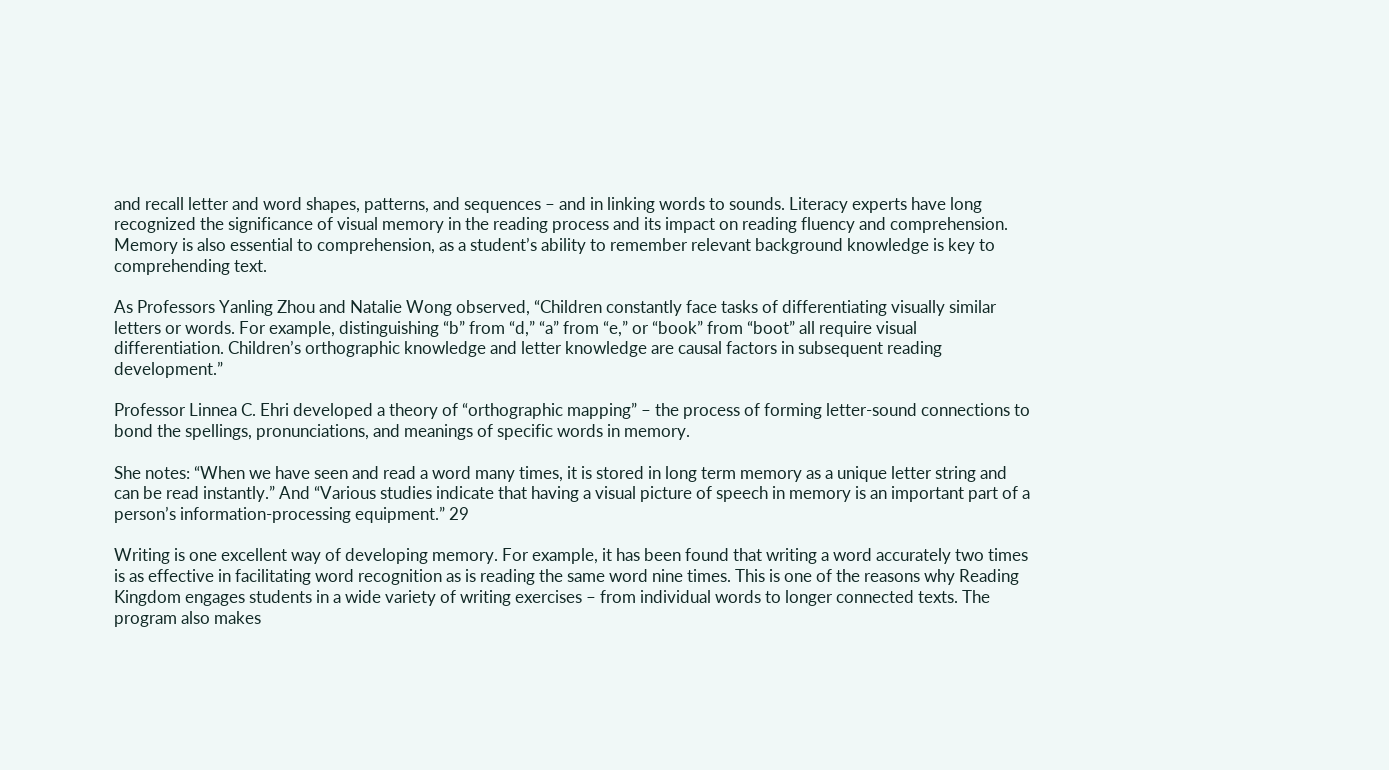and recall letter and word shapes, patterns, and sequences – and in linking words to sounds. Literacy experts have long recognized the significance of visual memory in the reading process and its impact on reading fluency and comprehension. Memory is also essential to comprehension, as a student’s ability to remember relevant background knowledge is key to comprehending text.

As Professors Yanling Zhou and Natalie Wong observed, “Children constantly face tasks of differentiating visually similar letters or words. For example, distinguishing “b” from “d,” “a” from “e,” or “book” from “boot” all require visual differentiation. Children’s orthographic knowledge and letter knowledge are causal factors in subsequent reading development.”

Professor Linnea C. Ehri developed a theory of “orthographic mapping” – the process of forming letter-sound connections to bond the spellings, pronunciations, and meanings of specific words in memory.

She notes: “When we have seen and read a word many times, it is stored in long term memory as a unique letter string and can be read instantly.” And “Various studies indicate that having a visual picture of speech in memory is an important part of a person’s information-processing equipment.” 29

Writing is one excellent way of developing memory. For example, it has been found that writing a word accurately two times is as effective in facilitating word recognition as is reading the same word nine times. This is one of the reasons why Reading Kingdom engages students in a wide variety of writing exercises – from individual words to longer connected texts. The program also makes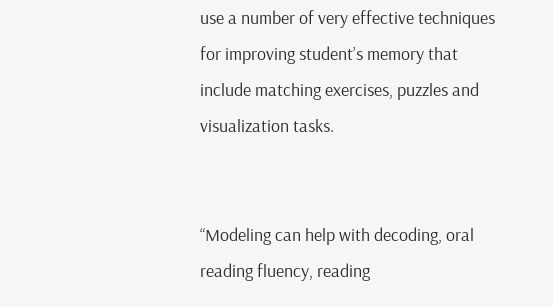use a number of very effective techniques for improving student’s memory that include matching exercises, puzzles and visualization tasks.


“Modeling can help with decoding, oral reading fluency, reading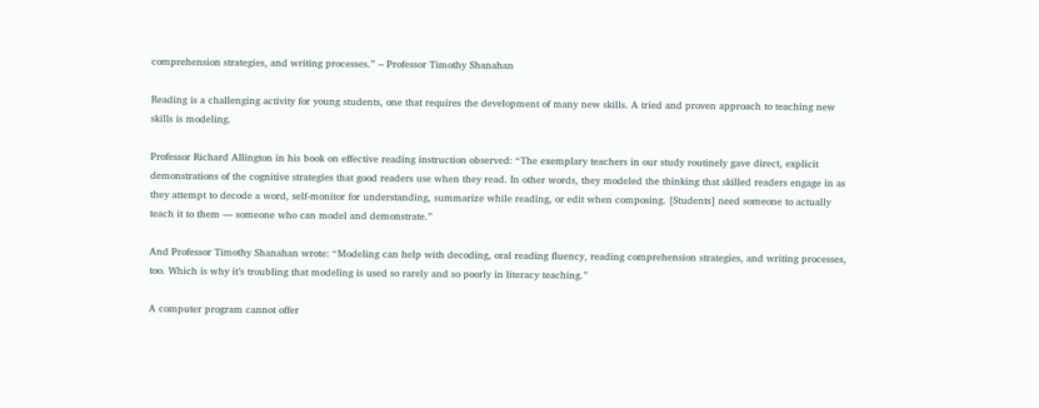comprehension strategies, and writing processes.” – Professor Timothy Shanahan

Reading is a challenging activity for young students, one that requires the development of many new skills. A tried and proven approach to teaching new skills is modeling.

Professor Richard Allington in his book on effective reading instruction observed: “The exemplary teachers in our study routinely gave direct, explicit demonstrations of the cognitive strategies that good readers use when they read. In other words, they modeled the thinking that skilled readers engage in as they attempt to decode a word, self-monitor for understanding, summarize while reading, or edit when composing. [Students] need someone to actually teach it to them — someone who can model and demonstrate.”

And Professor Timothy Shanahan wrote: “Modeling can help with decoding, oral reading fluency, reading comprehension strategies, and writing processes, too. Which is why it’s troubling that modeling is used so rarely and so poorly in literacy teaching.”

A computer program cannot offer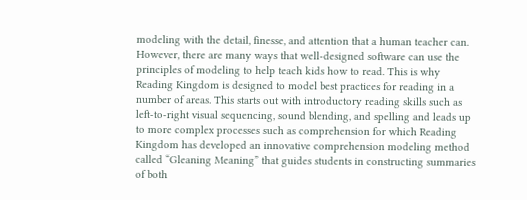modeling with the detail, finesse, and attention that a human teacher can. However, there are many ways that well-designed software can use the principles of modeling to help teach kids how to read. This is why Reading Kingdom is designed to model best practices for reading in a number of areas. This starts out with introductory reading skills such as left-to-right visual sequencing, sound blending, and spelling and leads up to more complex processes such as comprehension for which Reading Kingdom has developed an innovative comprehension modeling method called “Gleaning Meaning” that guides students in constructing summaries of both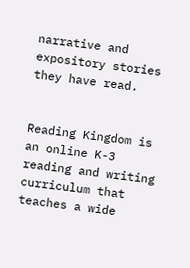narrative and expository stories they have read.


Reading Kingdom is an online K-3 reading and writing curriculum that teaches a wide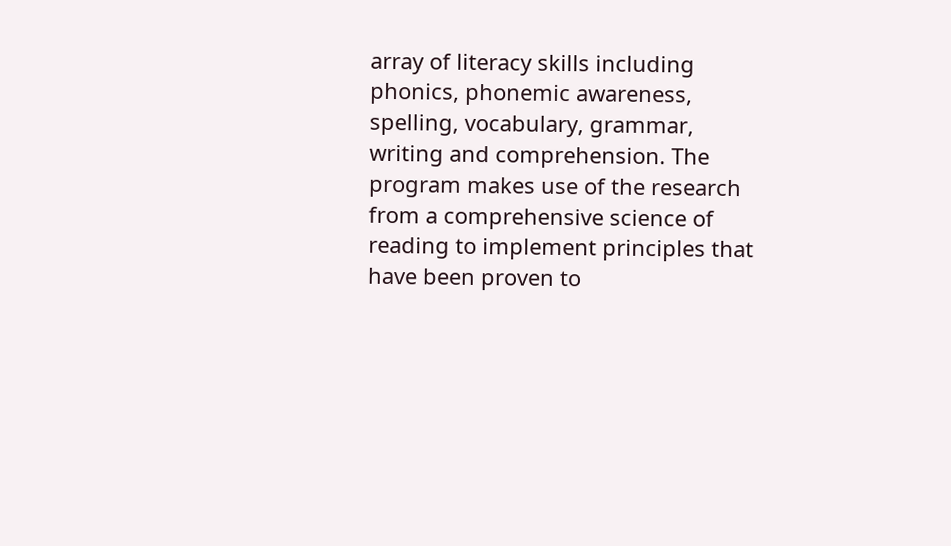array of literacy skills including phonics, phonemic awareness, spelling, vocabulary, grammar, writing and comprehension. The program makes use of the research from a comprehensive science of reading to implement principles that have been proven to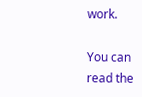work.

You can read the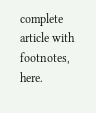complete article with footnotes, here.